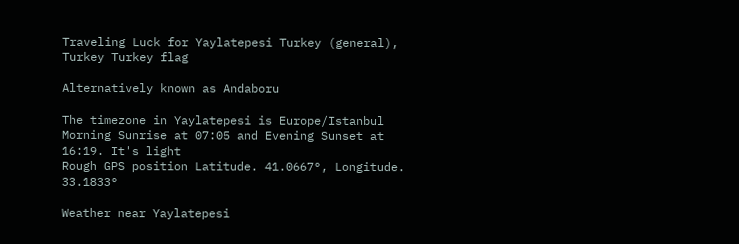Traveling Luck for Yaylatepesi Turkey (general), Turkey Turkey flag

Alternatively known as Andaboru

The timezone in Yaylatepesi is Europe/Istanbul
Morning Sunrise at 07:05 and Evening Sunset at 16:19. It's light
Rough GPS position Latitude. 41.0667°, Longitude. 33.1833°

Weather near Yaylatepesi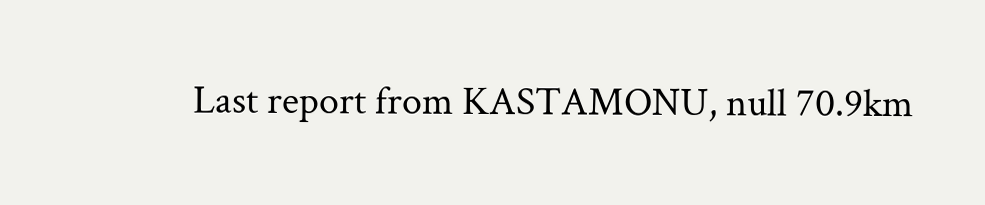Last report from KASTAMONU, null 70.9km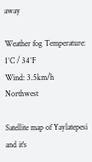away

Weather fog Temperature: 1°C / 34°F
Wind: 3.5km/h Northwest

Satellite map of Yaylatepesi and it's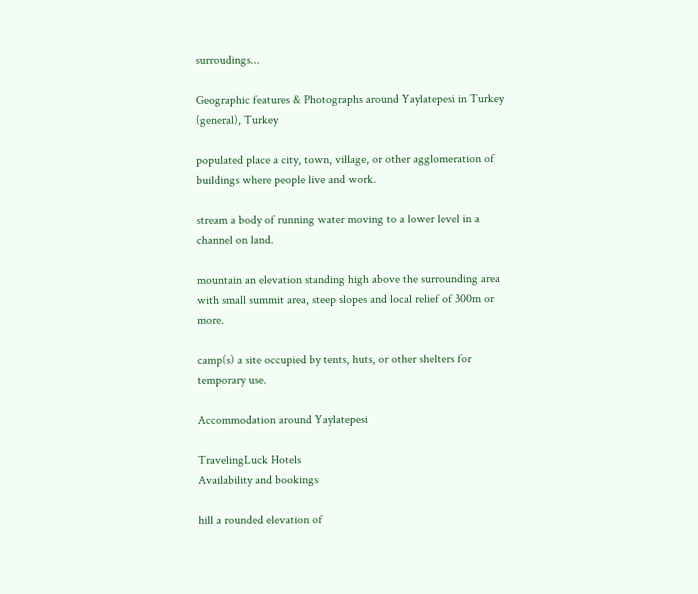surroudings...

Geographic features & Photographs around Yaylatepesi in Turkey (general), Turkey

populated place a city, town, village, or other agglomeration of buildings where people live and work.

stream a body of running water moving to a lower level in a channel on land.

mountain an elevation standing high above the surrounding area with small summit area, steep slopes and local relief of 300m or more.

camp(s) a site occupied by tents, huts, or other shelters for temporary use.

Accommodation around Yaylatepesi

TravelingLuck Hotels
Availability and bookings

hill a rounded elevation of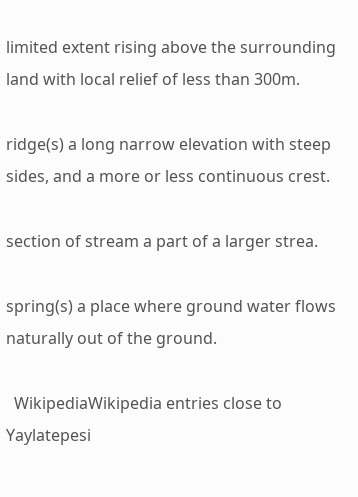limited extent rising above the surrounding land with local relief of less than 300m.

ridge(s) a long narrow elevation with steep sides, and a more or less continuous crest.

section of stream a part of a larger strea.

spring(s) a place where ground water flows naturally out of the ground.

  WikipediaWikipedia entries close to Yaylatepesi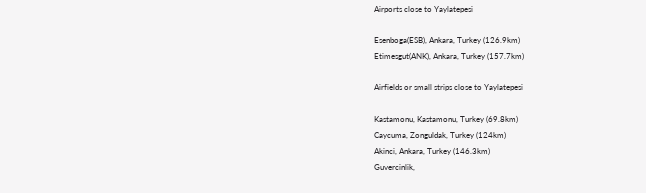Airports close to Yaylatepesi

Esenboga(ESB), Ankara, Turkey (126.9km)
Etimesgut(ANK), Ankara, Turkey (157.7km)

Airfields or small strips close to Yaylatepesi

Kastamonu, Kastamonu, Turkey (69.8km)
Caycuma, Zonguldak, Turkey (124km)
Akinci, Ankara, Turkey (146.3km)
Guvercinlik,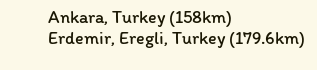Ankara, Turkey (158km)
Erdemir, Eregli, Turkey (179.6km)